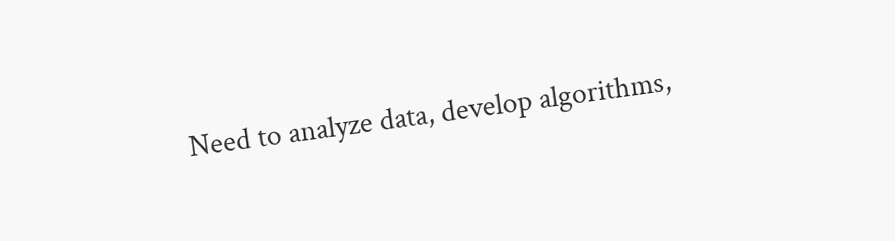Need to analyze data, develop algorithms,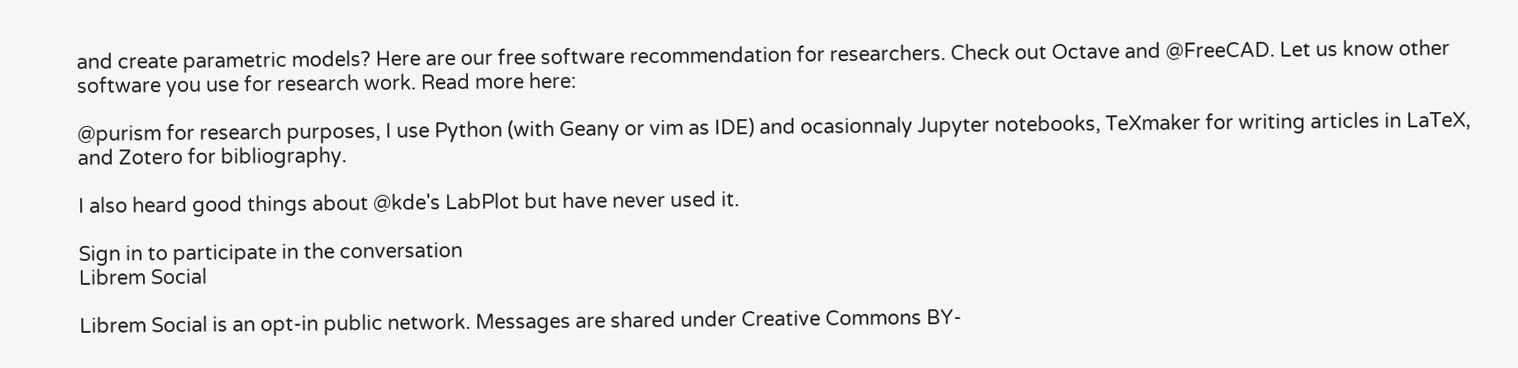and create parametric models? Here are our free software recommendation for researchers. Check out Octave and @FreeCAD. Let us know other software you use for research work. Read more here:

@purism for research purposes, I use Python (with Geany or vim as IDE) and ocasionnaly Jupyter notebooks, TeXmaker for writing articles in LaTeX, and Zotero for bibliography.

I also heard good things about @kde's LabPlot but have never used it.

Sign in to participate in the conversation
Librem Social

Librem Social is an opt-in public network. Messages are shared under Creative Commons BY-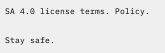SA 4.0 license terms. Policy.

Stay safe.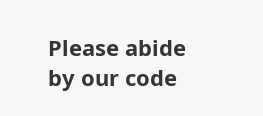Please abide by our code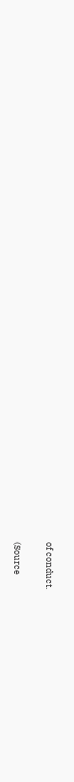of conduct.

(Source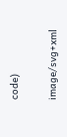code)

image/svg+xml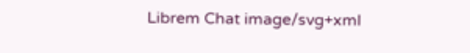Librem Chat image/svg+xml